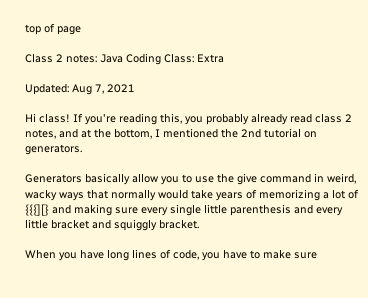top of page

Class 2 notes: Java Coding Class: Extra

Updated: Aug 7, 2021

Hi class! If you're reading this, you probably already read class 2 notes, and at the bottom, I mentioned the 2nd tutorial on generators.

Generators basically allow you to use the give command in weird, wacky ways that normally would take years of memorizing a lot of {{{][} and making sure every single little parenthesis and every little bracket and squiggly bracket.

When you have long lines of code, you have to make sure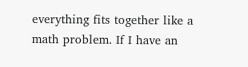everything fits together like a math problem. If I have an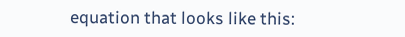equation that looks like this: